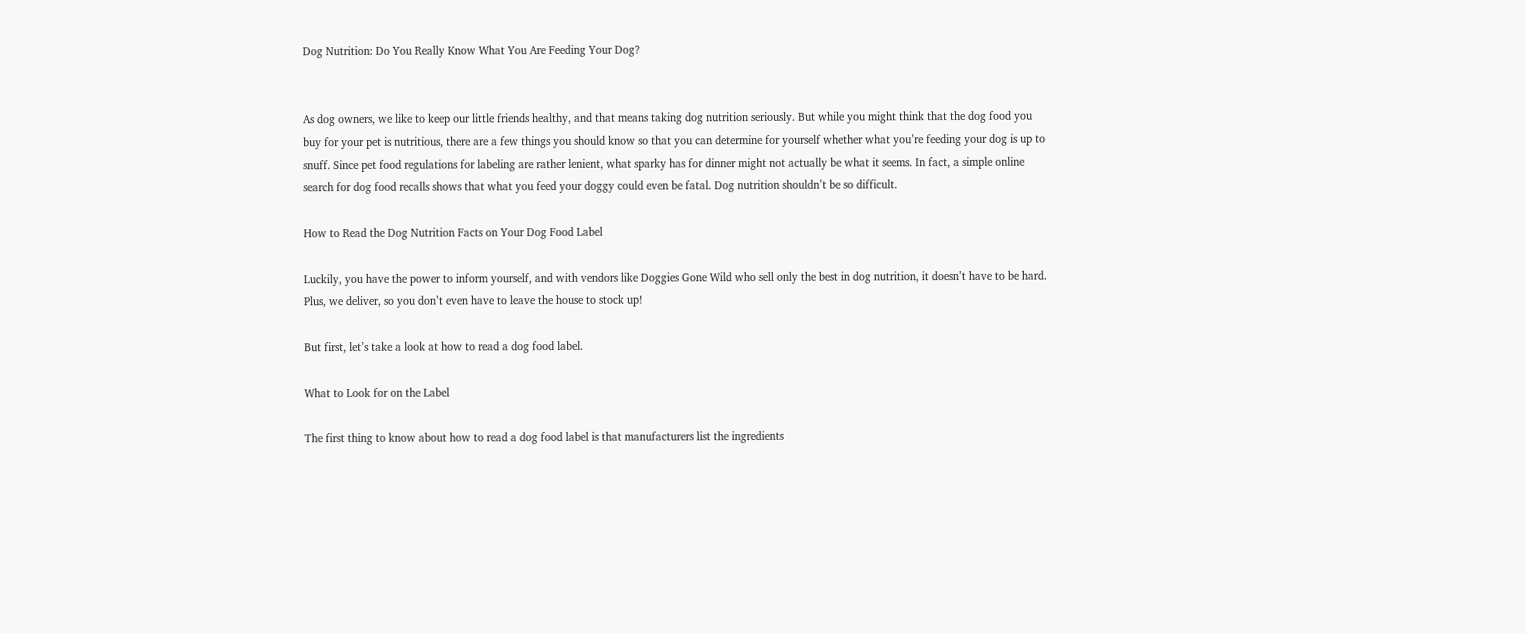Dog Nutrition: Do You Really Know What You Are Feeding Your Dog?


As dog owners, we like to keep our little friends healthy, and that means taking dog nutrition seriously. But while you might think that the dog food you buy for your pet is nutritious, there are a few things you should know so that you can determine for yourself whether what you’re feeding your dog is up to snuff. Since pet food regulations for labeling are rather lenient, what sparky has for dinner might not actually be what it seems. In fact, a simple online search for dog food recalls shows that what you feed your doggy could even be fatal. Dog nutrition shouldn’t be so difficult.

How to Read the Dog Nutrition Facts on Your Dog Food Label

Luckily, you have the power to inform yourself, and with vendors like Doggies Gone Wild who sell only the best in dog nutrition, it doesn’t have to be hard. Plus, we deliver, so you don’t even have to leave the house to stock up!

But first, let’s take a look at how to read a dog food label.

What to Look for on the Label

The first thing to know about how to read a dog food label is that manufacturers list the ingredients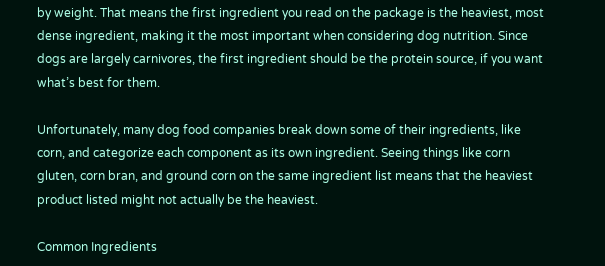by weight. That means the first ingredient you read on the package is the heaviest, most dense ingredient, making it the most important when considering dog nutrition. Since dogs are largely carnivores, the first ingredient should be the protein source, if you want what’s best for them.

Unfortunately, many dog food companies break down some of their ingredients, like corn, and categorize each component as its own ingredient. Seeing things like corn gluten, corn bran, and ground corn on the same ingredient list means that the heaviest product listed might not actually be the heaviest.

Common Ingredients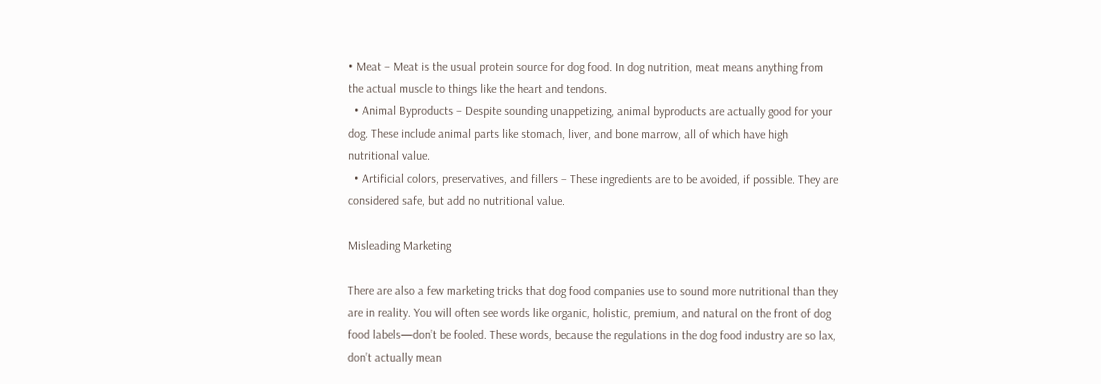• Meat – Meat is the usual protein source for dog food. In dog nutrition, meat means anything from the actual muscle to things like the heart and tendons.
  • Animal Byproducts – Despite sounding unappetizing, animal byproducts are actually good for your dog. These include animal parts like stomach, liver, and bone marrow, all of which have high nutritional value.
  • Artificial colors, preservatives, and fillers – These ingredients are to be avoided, if possible. They are considered safe, but add no nutritional value.

Misleading Marketing

There are also a few marketing tricks that dog food companies use to sound more nutritional than they are in reality. You will often see words like organic, holistic, premium, and natural on the front of dog food labels—don’t be fooled. These words, because the regulations in the dog food industry are so lax, don’t actually mean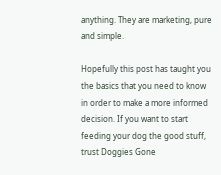anything. They are marketing, pure and simple.

Hopefully this post has taught you the basics that you need to know in order to make a more informed decision. If you want to start feeding your dog the good stuff, trust Doggies Gone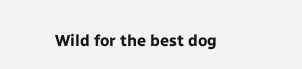Wild for the best dog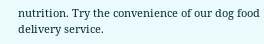nutrition. Try the convenience of our dog food delivery service.